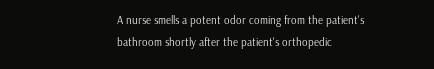A nurse smells a potent odor coming from the patient's bathroom shortly after the patient's orthopedic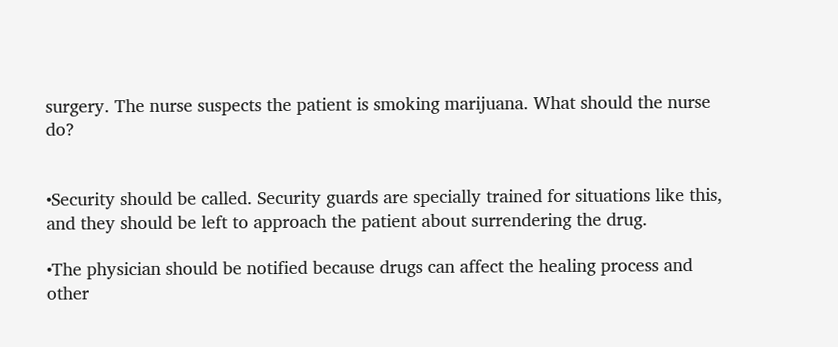surgery. The nurse suspects the patient is smoking marijuana. What should the nurse do?


•Security should be called. Security guards are specially trained for situations like this, and they should be left to approach the patient about surrendering the drug.

•The physician should be notified because drugs can affect the healing process and other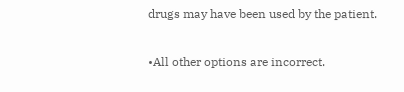drugs may have been used by the patient.

•All other options are incorrect.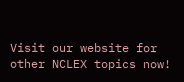Visit our website for other NCLEX topics now!